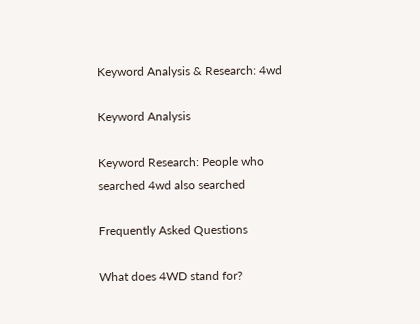Keyword Analysis & Research: 4wd

Keyword Analysis

Keyword Research: People who searched 4wd also searched

Frequently Asked Questions

What does 4WD stand for?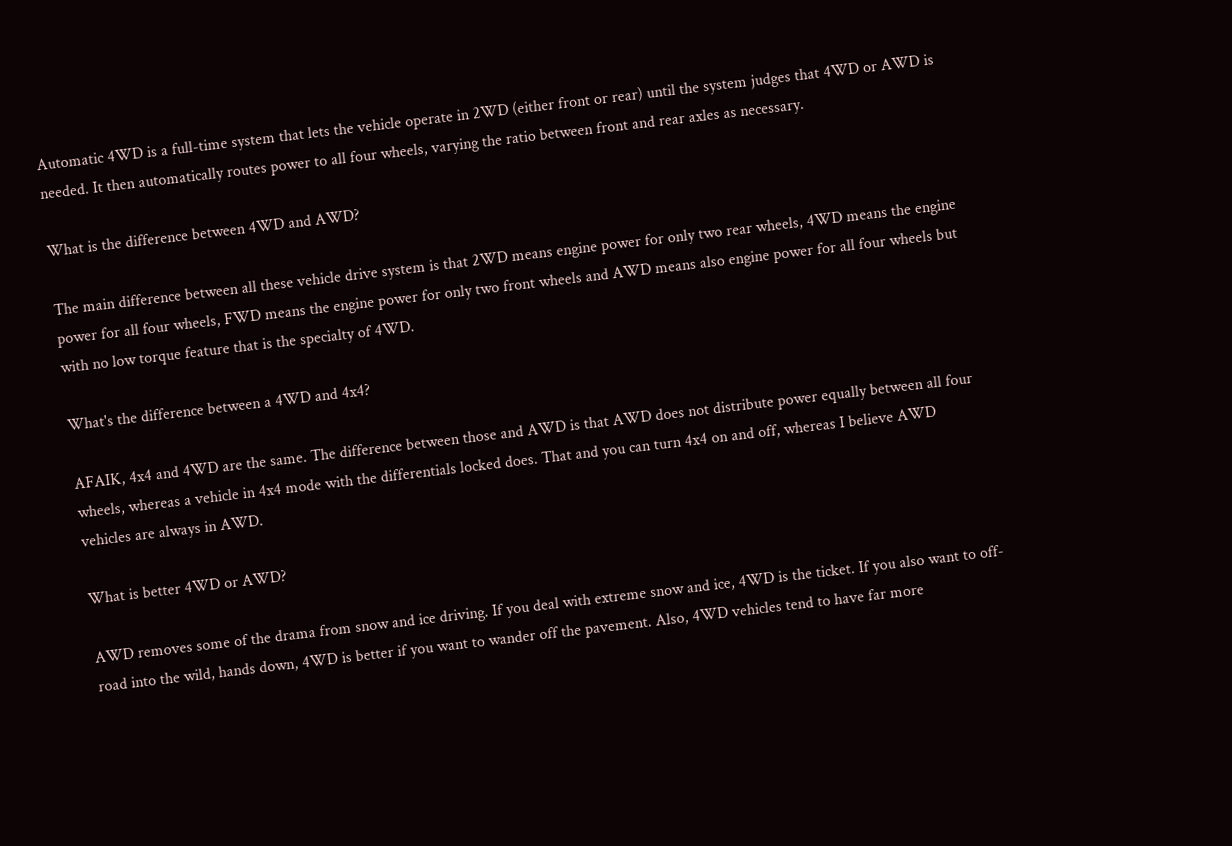Automatic 4WD is a full-time system that lets the vehicle operate in 2WD (either front or rear) until the system judges that 4WD or AWD is needed. It then automatically routes power to all four wheels, varying the ratio between front and rear axles as necessary.

What is the difference between 4WD and AWD?

The main difference between all these vehicle drive system is that 2WD means engine power for only two rear wheels, 4WD means the engine power for all four wheels, FWD means the engine power for only two front wheels and AWD means also engine power for all four wheels but with no low torque feature that is the specialty of 4WD.

What's the difference between a 4WD and 4x4?

AFAIK, 4x4 and 4WD are the same. The difference between those and AWD is that AWD does not distribute power equally between all four wheels, whereas a vehicle in 4x4 mode with the differentials locked does. That and you can turn 4x4 on and off, whereas I believe AWD vehicles are always in AWD.

What is better 4WD or AWD?

AWD removes some of the drama from snow and ice driving. If you deal with extreme snow and ice, 4WD is the ticket. If you also want to off-road into the wild, hands down, 4WD is better if you want to wander off the pavement. Also, 4WD vehicles tend to have far more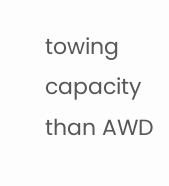towing capacity than AWD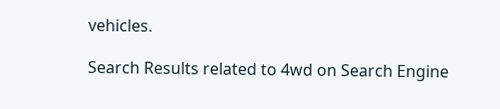vehicles.

Search Results related to 4wd on Search Engine